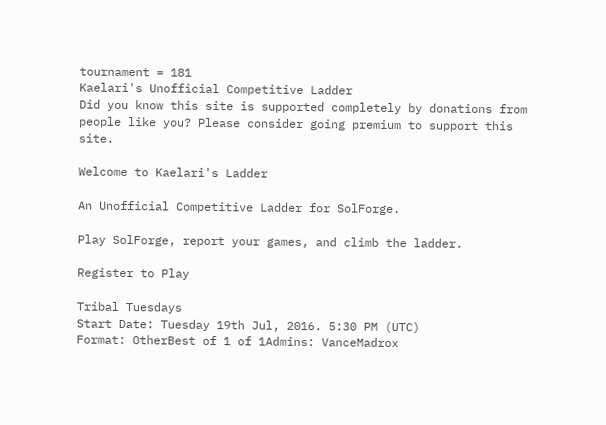tournament = 181
Kaelari's Unofficial Competitive Ladder
Did you know this site is supported completely by donations from people like you? Please consider going premium to support this site.

Welcome to Kaelari's Ladder

An Unofficial Competitive Ladder for SolForge.

Play SolForge, report your games, and climb the ladder.

Register to Play

Tribal Tuesdays
Start Date: Tuesday 19th Jul, 2016. 5:30 PM (UTC)
Format: OtherBest of 1 of 1Admins: VanceMadrox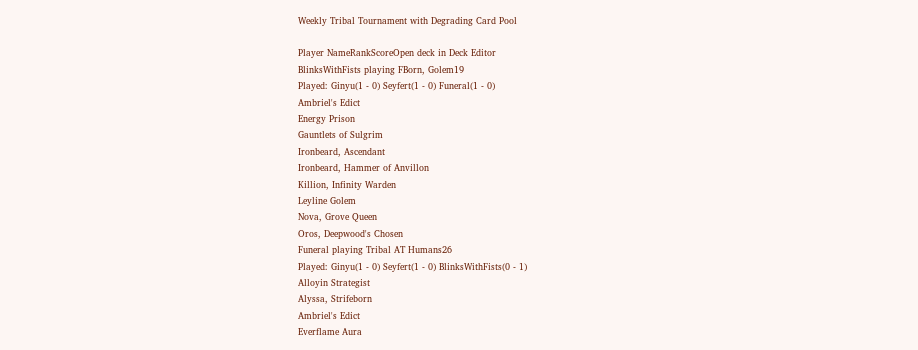Weekly Tribal Tournament with Degrading Card Pool

Player NameRankScoreOpen deck in Deck Editor
BlinksWithFists playing FBorn, Golem19
Played: Ginyu(1 - 0) Seyfert(1 - 0) Funeral(1 - 0)
Ambriel's Edict
Energy Prison
Gauntlets of Sulgrim
Ironbeard, Ascendant
Ironbeard, Hammer of Anvillon
Killion, Infinity Warden
Leyline Golem
Nova, Grove Queen
Oros, Deepwood's Chosen
Funeral playing Tribal AT Humans26
Played: Ginyu(1 - 0) Seyfert(1 - 0) BlinksWithFists(0 - 1)
Alloyin Strategist
Alyssa, Strifeborn
Ambriel's Edict
Everflame Aura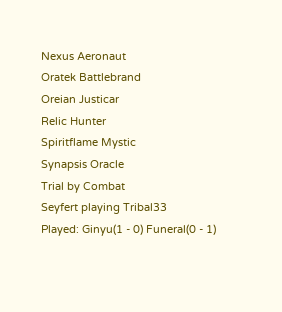Nexus Aeronaut
Oratek Battlebrand
Oreian Justicar
Relic Hunter
Spiritflame Mystic
Synapsis Oracle
Trial by Combat
Seyfert playing Tribal33
Played: Ginyu(1 - 0) Funeral(0 - 1)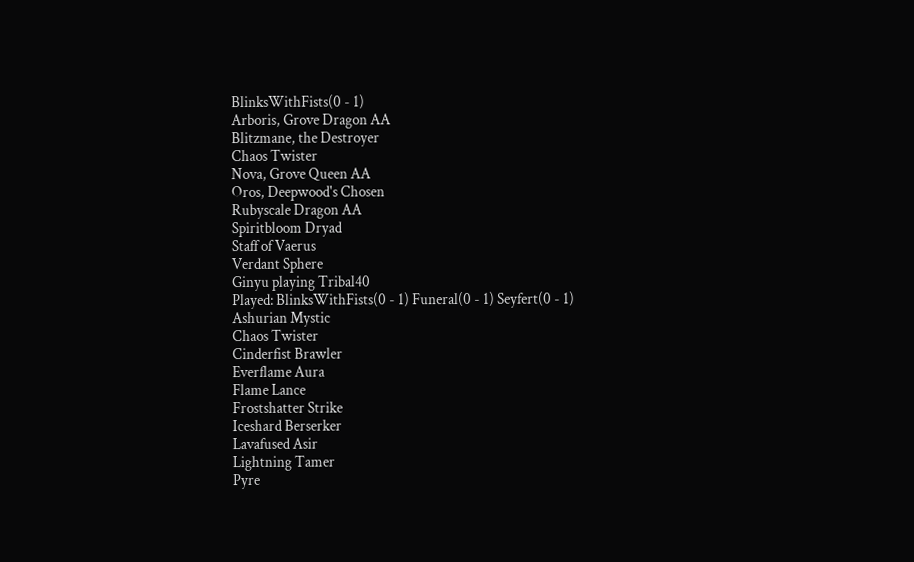BlinksWithFists(0 - 1)
Arboris, Grove Dragon AA
Blitzmane, the Destroyer
Chaos Twister
Nova, Grove Queen AA
Oros, Deepwood's Chosen
Rubyscale Dragon AA
Spiritbloom Dryad
Staff of Vaerus
Verdant Sphere
Ginyu playing Tribal40
Played: BlinksWithFists(0 - 1) Funeral(0 - 1) Seyfert(0 - 1)
Ashurian Mystic
Chaos Twister
Cinderfist Brawler
Everflame Aura
Flame Lance
Frostshatter Strike
Iceshard Berserker
Lavafused Asir
Lightning Tamer
Pyre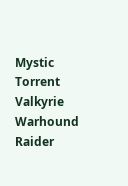Mystic
Torrent Valkyrie
Warhound Raider